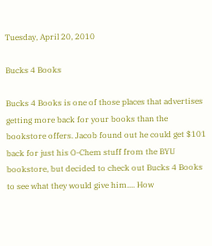Tuesday, April 20, 2010

Bucks 4 Books

Bucks 4 Books is one of those places that advertises getting more back for your books than the bookstore offers. Jacob found out he could get $101 back for just his O-Chem stuff from the BYU bookstore, but decided to check out Bucks 4 Books to see what they would give him.... How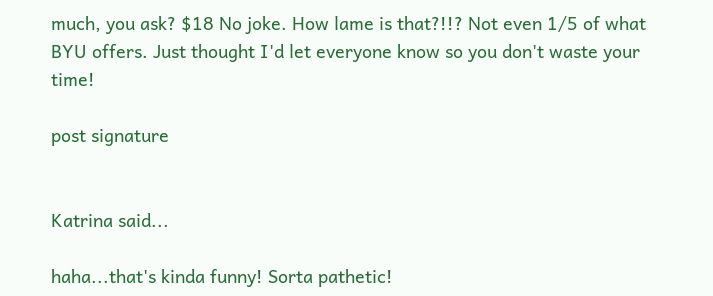much, you ask? $18 No joke. How lame is that?!!? Not even 1/5 of what BYU offers. Just thought I'd let everyone know so you don't waste your time!

post signature


Katrina said...

haha...that's kinda funny! Sorta pathetic!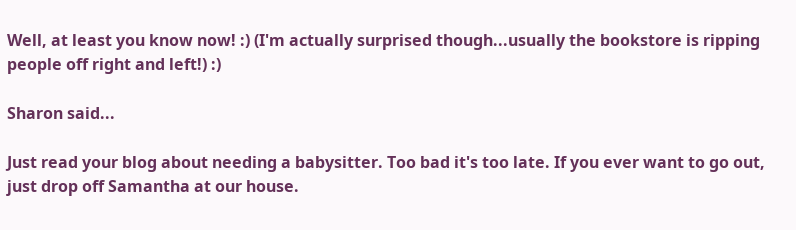Well, at least you know now! :) (I'm actually surprised though...usually the bookstore is ripping people off right and left!) :)

Sharon said...

Just read your blog about needing a babysitter. Too bad it's too late. If you ever want to go out, just drop off Samantha at our house.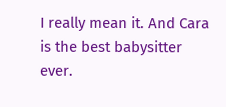I really mean it. And Cara is the best babysitter ever.